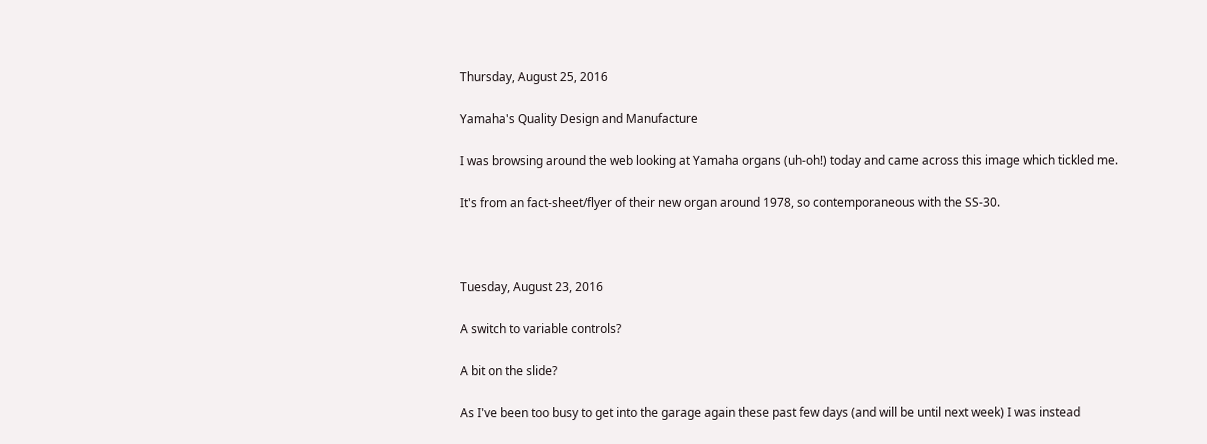Thursday, August 25, 2016

Yamaha's Quality Design and Manufacture

I was browsing around the web looking at Yamaha organs (uh-oh!) today and came across this image which tickled me.

It's from an fact-sheet/flyer of their new organ around 1978, so contemporaneous with the SS-30.



Tuesday, August 23, 2016

A switch to variable controls?

A bit on the slide?

As I've been too busy to get into the garage again these past few days (and will be until next week) I was instead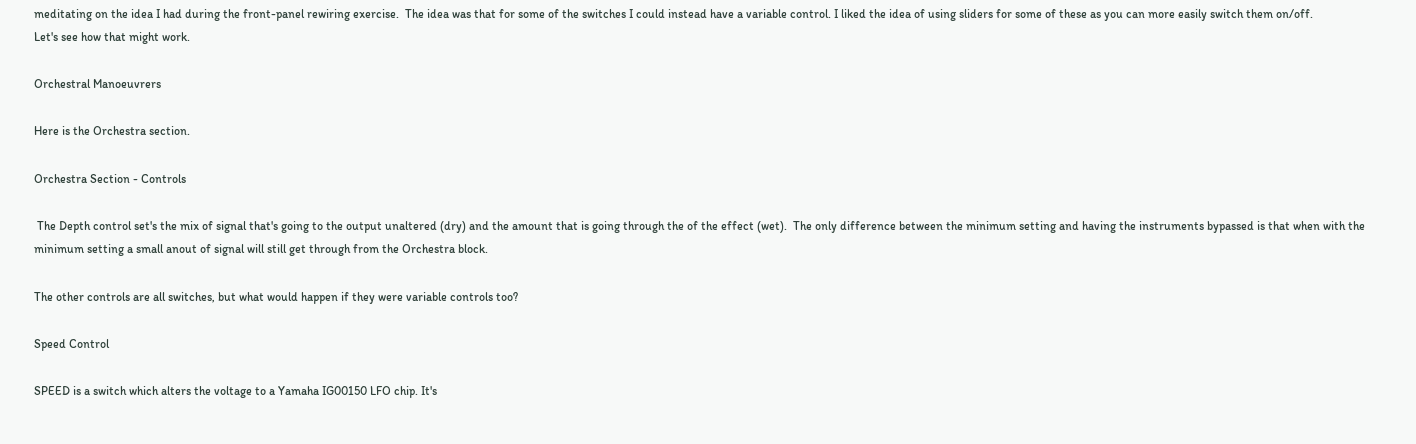meditating on the idea I had during the front-panel rewiring exercise.  The idea was that for some of the switches I could instead have a variable control. I liked the idea of using sliders for some of these as you can more easily switch them on/off.
Let's see how that might work.

Orchestral Manoeuvrers

Here is the Orchestra section.

Orchestra Section - Controls

 The Depth control set's the mix of signal that's going to the output unaltered (dry) and the amount that is going through the of the effect (wet).  The only difference between the minimum setting and having the instruments bypassed is that when with the minimum setting a small anout of signal will still get through from the Orchestra block.

The other controls are all switches, but what would happen if they were variable controls too?

Speed Control

SPEED is a switch which alters the voltage to a Yamaha IG00150 LFO chip. It's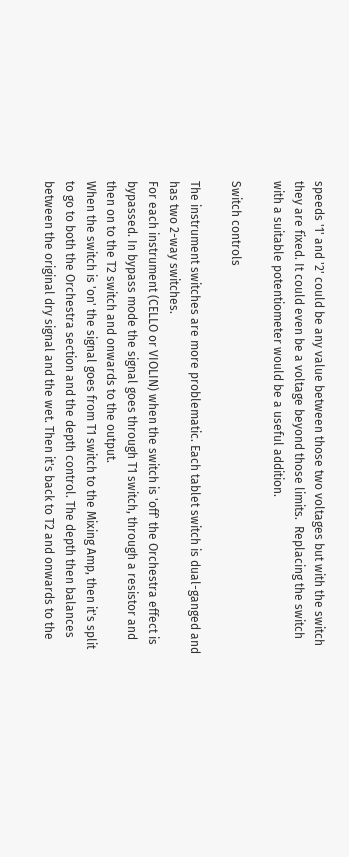speeds '1' and '2' could be any value between those two voltages but with the switch they are fixed. It could even be a voltage beyond those limits.  Replacing the switch with a suitable potentiometer would be a useful addition.

Switch controls

The instrument switches are more problematic. Each tablet switch is dual-ganged and has two 2-way switches.
For each instrument (CELLO or VIOLIN) when the switch is 'off' the Orchestra effect is bypassed. In bypass mode the signal goes through T1 switch, through a resistor and then on to the T2 switch and onwards to the output.
When the switch is 'on' the signal goes from T1 switch to the Mixing Amp, then it's split to go to both the Orchestra section and the depth control. The depth then balances between the original dry signal and the wet. Then it's back to T2 and onwards to the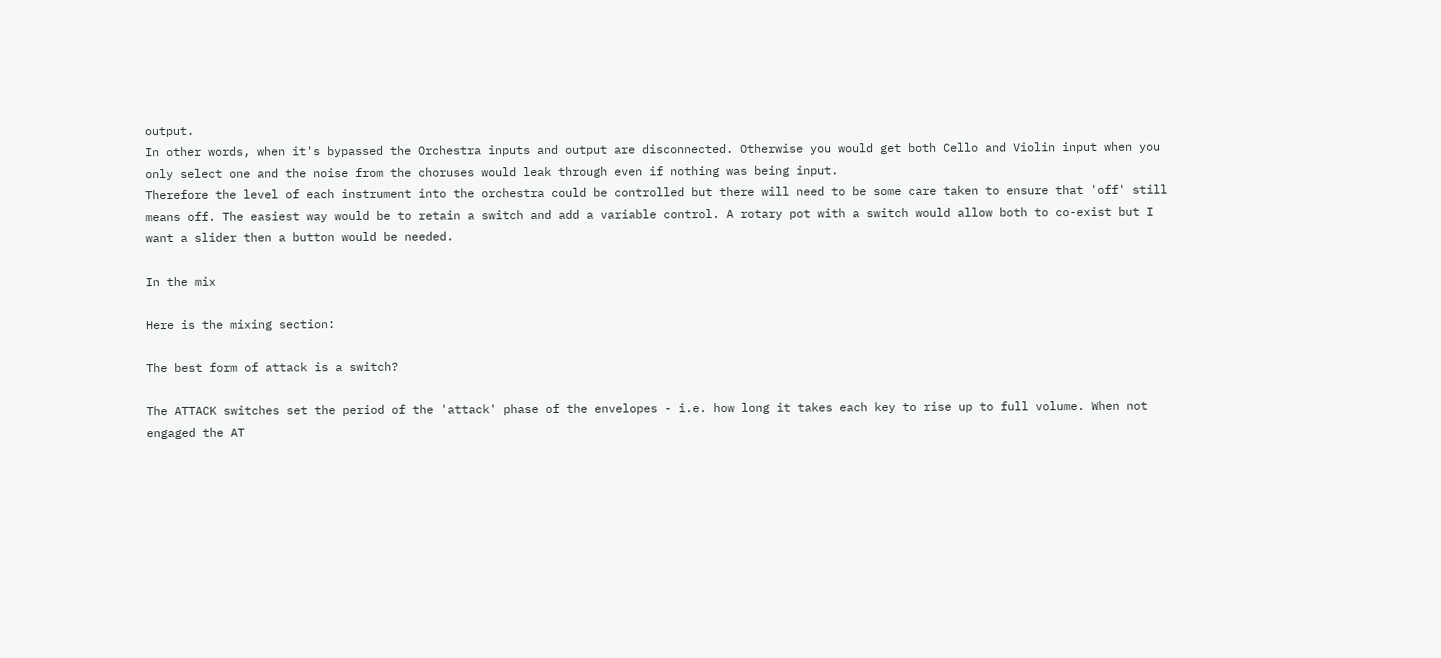output.
In other words, when it's bypassed the Orchestra inputs and output are disconnected. Otherwise you would get both Cello and Violin input when you only select one and the noise from the choruses would leak through even if nothing was being input.
Therefore the level of each instrument into the orchestra could be controlled but there will need to be some care taken to ensure that 'off' still means off. The easiest way would be to retain a switch and add a variable control. A rotary pot with a switch would allow both to co-exist but I want a slider then a button would be needed.

In the mix

Here is the mixing section:

The best form of attack is a switch?

The ATTACK switches set the period of the 'attack' phase of the envelopes - i.e. how long it takes each key to rise up to full volume. When not engaged the AT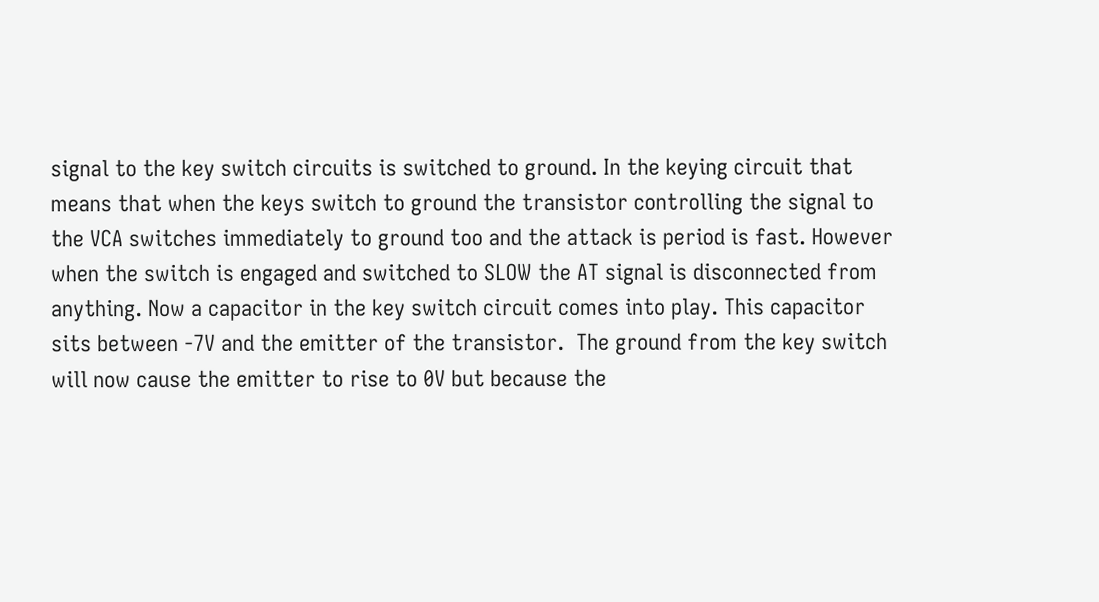signal to the key switch circuits is switched to ground. In the keying circuit that means that when the keys switch to ground the transistor controlling the signal to the VCA switches immediately to ground too and the attack is period is fast. However when the switch is engaged and switched to SLOW the AT signal is disconnected from anything. Now a capacitor in the key switch circuit comes into play. This capacitor sits between -7V and the emitter of the transistor.  The ground from the key switch will now cause the emitter to rise to 0V but because the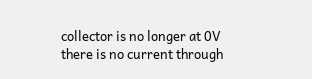collector is no longer at 0V there is no current through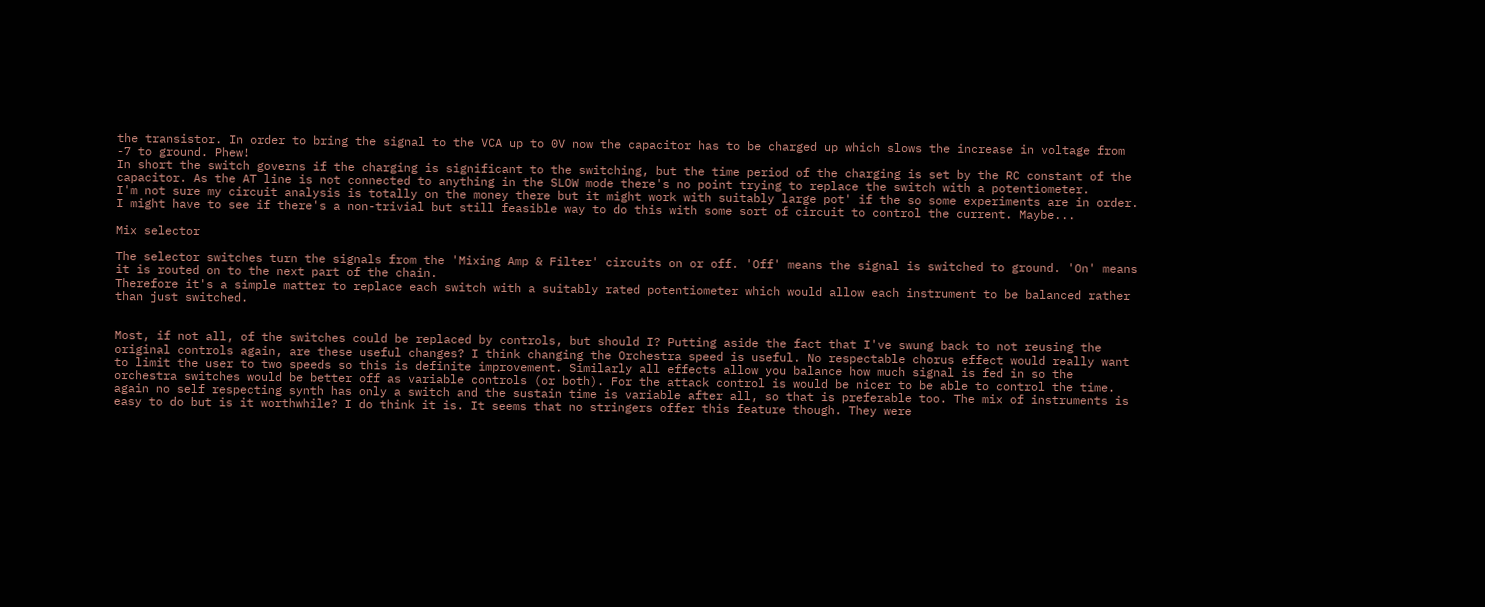the transistor. In order to bring the signal to the VCA up to 0V now the capacitor has to be charged up which slows the increase in voltage from -7 to ground. Phew!
In short the switch governs if the charging is significant to the switching, but the time period of the charging is set by the RC constant of the capacitor. As the AT line is not connected to anything in the SLOW mode there's no point trying to replace the switch with a potentiometer.
I'm not sure my circuit analysis is totally on the money there but it might work with suitably large pot' if the so some experiments are in order. I might have to see if there's a non-trivial but still feasible way to do this with some sort of circuit to control the current. Maybe...

Mix selector

The selector switches turn the signals from the 'Mixing Amp & Filter' circuits on or off. 'Off' means the signal is switched to ground. 'On' means it is routed on to the next part of the chain.
Therefore it's a simple matter to replace each switch with a suitably rated potentiometer which would allow each instrument to be balanced rather than just switched.


Most, if not all, of the switches could be replaced by controls, but should I? Putting aside the fact that I've swung back to not reusing the original controls again, are these useful changes? I think changing the Orchestra speed is useful. No respectable chorus effect would really want to limit the user to two speeds so this is definite improvement. Similarly all effects allow you balance how much signal is fed in so the orchestra switches would be better off as variable controls (or both). For the attack control is would be nicer to be able to control the time. again no self respecting synth has only a switch and the sustain time is variable after all, so that is preferable too. The mix of instruments is easy to do but is it worthwhile? I do think it is. It seems that no stringers offer this feature though. They were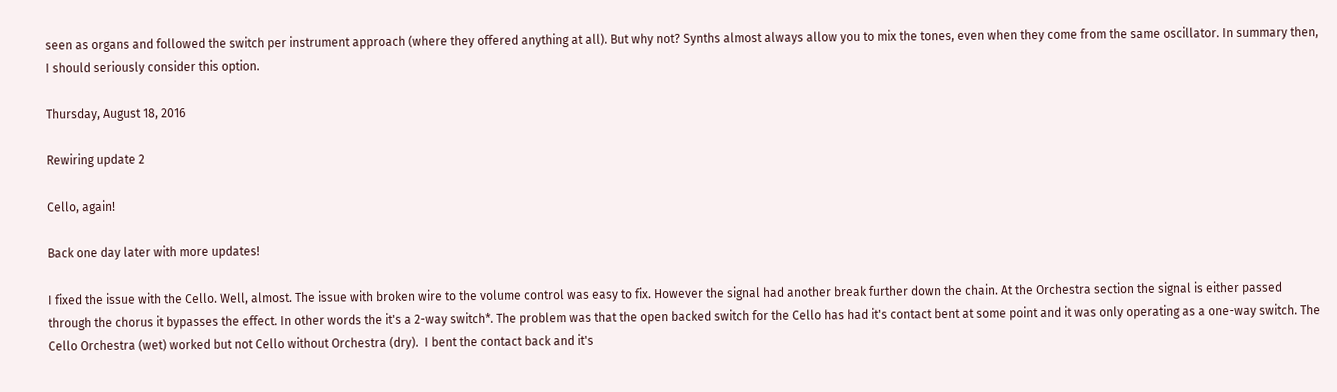seen as organs and followed the switch per instrument approach (where they offered anything at all). But why not? Synths almost always allow you to mix the tones, even when they come from the same oscillator. In summary then, I should seriously consider this option.

Thursday, August 18, 2016

Rewiring update 2

Cello, again!

Back one day later with more updates!

I fixed the issue with the Cello. Well, almost. The issue with broken wire to the volume control was easy to fix. However the signal had another break further down the chain. At the Orchestra section the signal is either passed through the chorus it bypasses the effect. In other words the it's a 2-way switch*. The problem was that the open backed switch for the Cello has had it's contact bent at some point and it was only operating as a one-way switch. The Cello Orchestra (wet) worked but not Cello without Orchestra (dry).  I bent the contact back and it's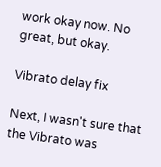work okay now. No great, but okay.

Vibrato delay fix

Next, I wasn't sure that the Vibrato was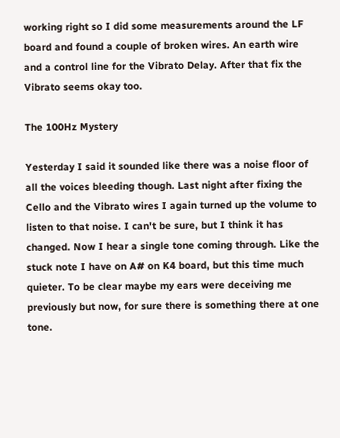working right so I did some measurements around the LF board and found a couple of broken wires. An earth wire and a control line for the Vibrato Delay. After that fix the Vibrato seems okay too.

The 100Hz Mystery

Yesterday I said it sounded like there was a noise floor of all the voices bleeding though. Last night after fixing the Cello and the Vibrato wires I again turned up the volume to listen to that noise. I can't be sure, but I think it has changed. Now I hear a single tone coming through. Like the stuck note I have on A# on K4 board, but this time much quieter. To be clear maybe my ears were deceiving me previously but now, for sure there is something there at one tone.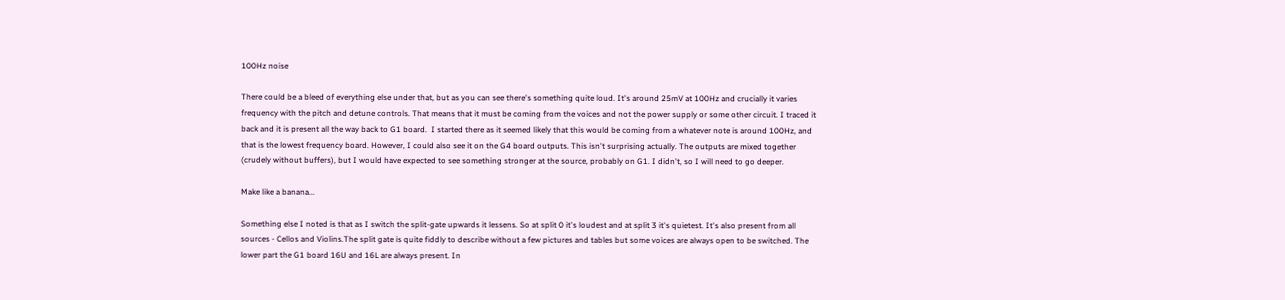100Hz noise

There could be a bleed of everything else under that, but as you can see there's something quite loud. It's around 25mV at 100Hz and crucially it varies frequency with the pitch and detune controls. That means that it must be coming from the voices and not the power supply or some other circuit. I traced it back and it is present all the way back to G1 board.  I started there as it seemed likely that this would be coming from a whatever note is around 100Hz, and that is the lowest frequency board. However, I could also see it on the G4 board outputs. This isn't surprising actually. The outputs are mixed together (crudely without buffers), but I would have expected to see something stronger at the source, probably on G1. I didn't, so I will need to go deeper.

Make like a banana...

Something else I noted is that as I switch the split-gate upwards it lessens. So at split 0 it's loudest and at split 3 it's quietest. It's also present from all sources - Cellos and Violins.The split gate is quite fiddly to describe without a few pictures and tables but some voices are always open to be switched. The lower part the G1 board 16U and 16L are always present. In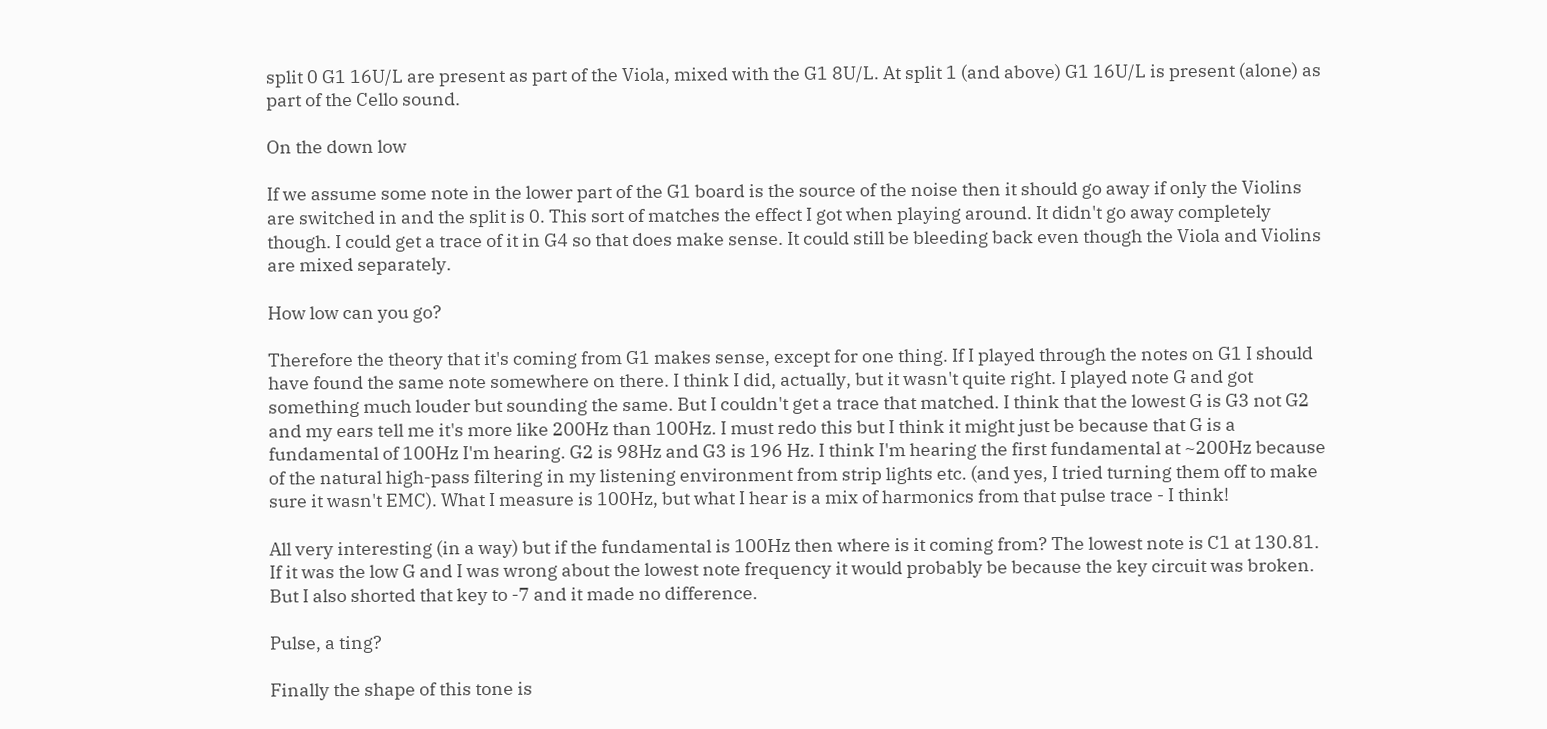split 0 G1 16U/L are present as part of the Viola, mixed with the G1 8U/L. At split 1 (and above) G1 16U/L is present (alone) as part of the Cello sound.

On the down low

If we assume some note in the lower part of the G1 board is the source of the noise then it should go away if only the Violins are switched in and the split is 0. This sort of matches the effect I got when playing around. It didn't go away completely though. I could get a trace of it in G4 so that does make sense. It could still be bleeding back even though the Viola and Violins are mixed separately.

How low can you go?

Therefore the theory that it's coming from G1 makes sense, except for one thing. If I played through the notes on G1 I should have found the same note somewhere on there. I think I did, actually, but it wasn't quite right. I played note G and got something much louder but sounding the same. But I couldn't get a trace that matched. I think that the lowest G is G3 not G2 and my ears tell me it's more like 200Hz than 100Hz. I must redo this but I think it might just be because that G is a fundamental of 100Hz I'm hearing. G2 is 98Hz and G3 is 196 Hz. I think I'm hearing the first fundamental at ~200Hz because of the natural high-pass filtering in my listening environment from strip lights etc. (and yes, I tried turning them off to make sure it wasn't EMC). What I measure is 100Hz, but what I hear is a mix of harmonics from that pulse trace - I think!

All very interesting (in a way) but if the fundamental is 100Hz then where is it coming from? The lowest note is C1 at 130.81. If it was the low G and I was wrong about the lowest note frequency it would probably be because the key circuit was broken. But I also shorted that key to -7 and it made no difference.

Pulse, a ting?

Finally the shape of this tone is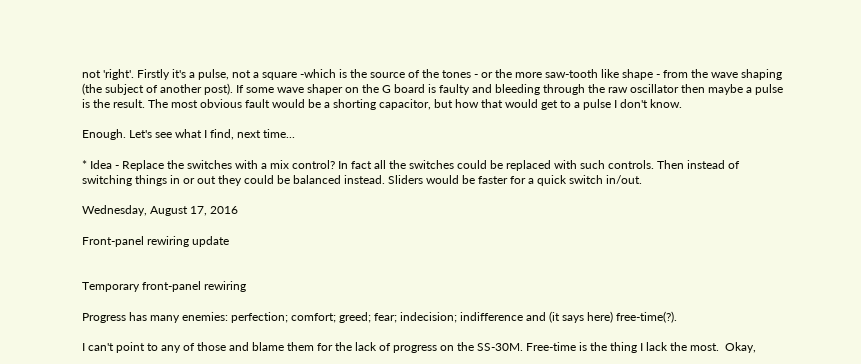not 'right'. Firstly it's a pulse, not a square -which is the source of the tones - or the more saw-tooth like shape - from the wave shaping (the subject of another post). If some wave shaper on the G board is faulty and bleeding through the raw oscillator then maybe a pulse is the result. The most obvious fault would be a shorting capacitor, but how that would get to a pulse I don't know.

Enough. Let's see what I find, next time...

* Idea - Replace the switches with a mix control? In fact all the switches could be replaced with such controls. Then instead of switching things in or out they could be balanced instead. Sliders would be faster for a quick switch in/out.

Wednesday, August 17, 2016

Front-panel rewiring update


Temporary front-panel rewiring

Progress has many enemies: perfection; comfort; greed; fear; indecision; indifference and (it says here) free-time(?).

I can't point to any of those and blame them for the lack of progress on the SS-30M. Free-time is the thing I lack the most.  Okay,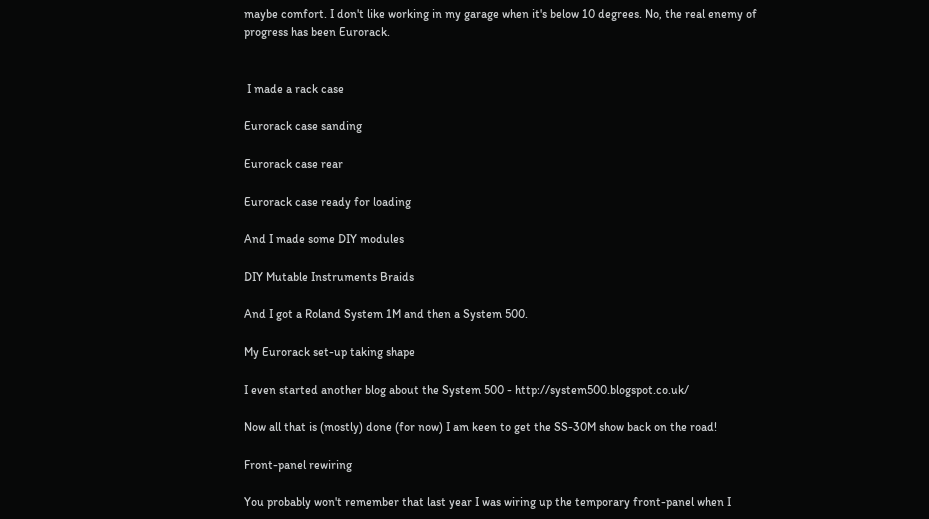maybe comfort. I don't like working in my garage when it's below 10 degrees. No, the real enemy of progress has been Eurorack.


 I made a rack case

Eurorack case sanding

Eurorack case rear

Eurorack case ready for loading

And I made some DIY modules

DIY Mutable Instruments Braids

And I got a Roland System 1M and then a System 500.

My Eurorack set-up taking shape

I even started another blog about the System 500 - http://system500.blogspot.co.uk/

Now all that is (mostly) done (for now) I am keen to get the SS-30M show back on the road!

Front-panel rewiring

You probably won't remember that last year I was wiring up the temporary front-panel when I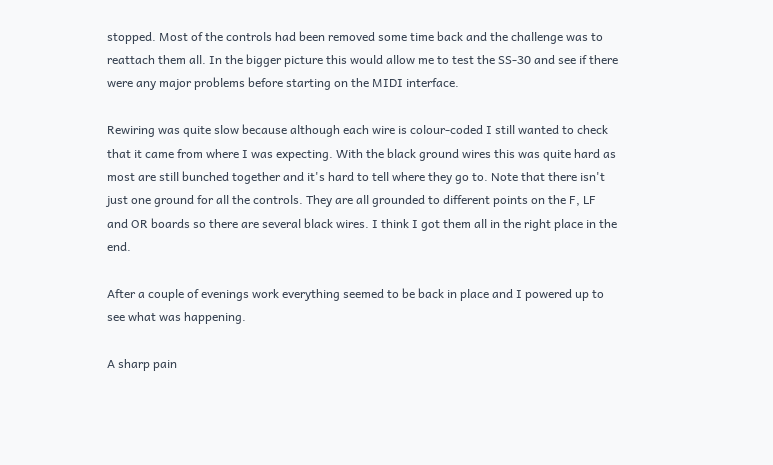stopped. Most of the controls had been removed some time back and the challenge was to reattach them all. In the bigger picture this would allow me to test the SS-30 and see if there were any major problems before starting on the MIDI interface.

Rewiring was quite slow because although each wire is colour-coded I still wanted to check that it came from where I was expecting. With the black ground wires this was quite hard as most are still bunched together and it's hard to tell where they go to. Note that there isn't just one ground for all the controls. They are all grounded to different points on the F, LF and OR boards so there are several black wires. I think I got them all in the right place in the end.

After a couple of evenings work everything seemed to be back in place and I powered up to see what was happening.

A sharp pain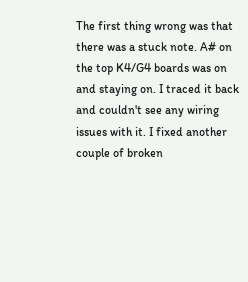The first thing wrong was that there was a stuck note. A# on the top K4/G4 boards was on and staying on. I traced it back and couldn't see any wiring issues with it. I fixed another couple of broken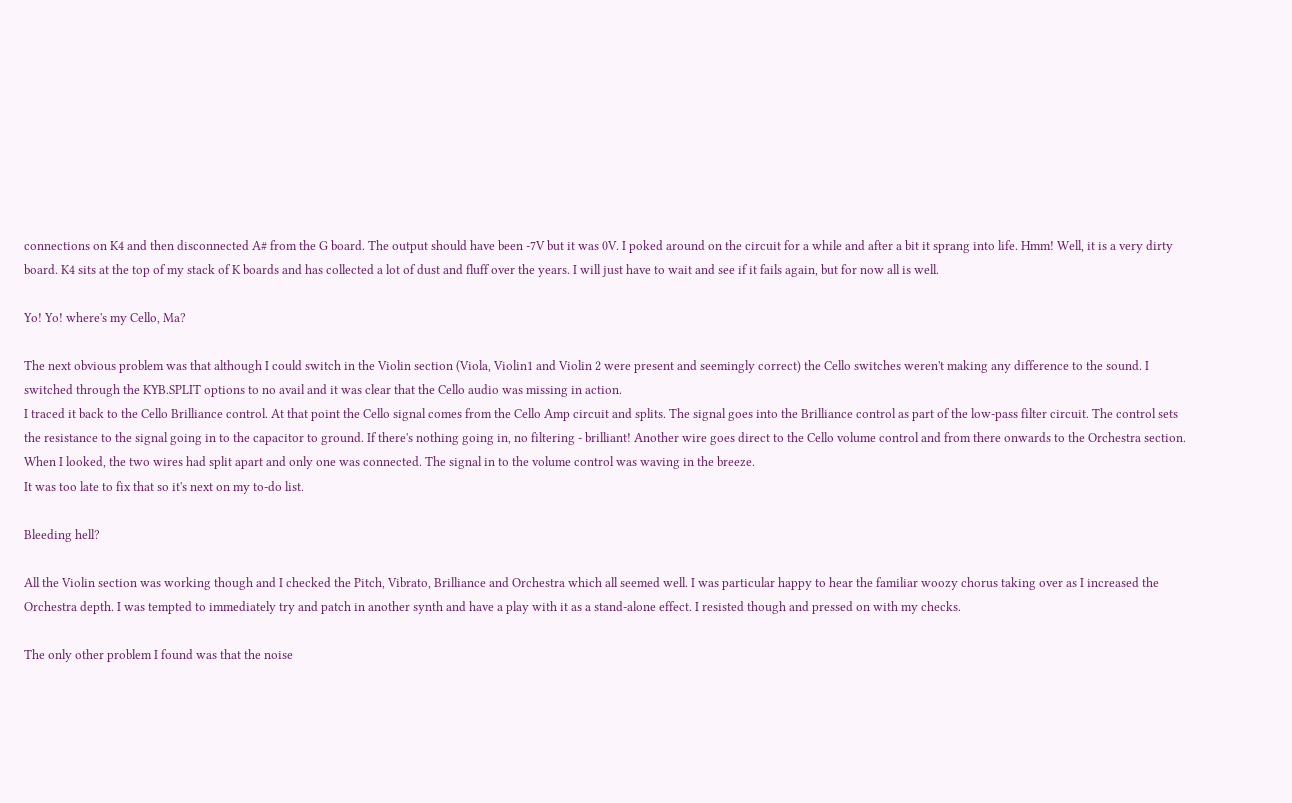connections on K4 and then disconnected A# from the G board. The output should have been -7V but it was 0V. I poked around on the circuit for a while and after a bit it sprang into life. Hmm! Well, it is a very dirty board. K4 sits at the top of my stack of K boards and has collected a lot of dust and fluff over the years. I will just have to wait and see if it fails again, but for now all is well.

Yo! Yo! where's my Cello, Ma?

The next obvious problem was that although I could switch in the Violin section (Viola, Violin1 and Violin 2 were present and seemingly correct) the Cello switches weren't making any difference to the sound. I switched through the KYB.SPLIT options to no avail and it was clear that the Cello audio was missing in action.
I traced it back to the Cello Brilliance control. At that point the Cello signal comes from the Cello Amp circuit and splits. The signal goes into the Brilliance control as part of the low-pass filter circuit. The control sets the resistance to the signal going in to the capacitor to ground. If there's nothing going in, no filtering - brilliant! Another wire goes direct to the Cello volume control and from there onwards to the Orchestra section. When I looked, the two wires had split apart and only one was connected. The signal in to the volume control was waving in the breeze.
It was too late to fix that so it's next on my to-do list.

Bleeding hell?

All the Violin section was working though and I checked the Pitch, Vibrato, Brilliance and Orchestra which all seemed well. I was particular happy to hear the familiar woozy chorus taking over as I increased the Orchestra depth. I was tempted to immediately try and patch in another synth and have a play with it as a stand-alone effect. I resisted though and pressed on with my checks.

The only other problem I found was that the noise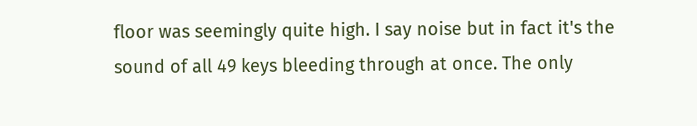floor was seemingly quite high. I say noise but in fact it's the sound of all 49 keys bleeding through at once. The only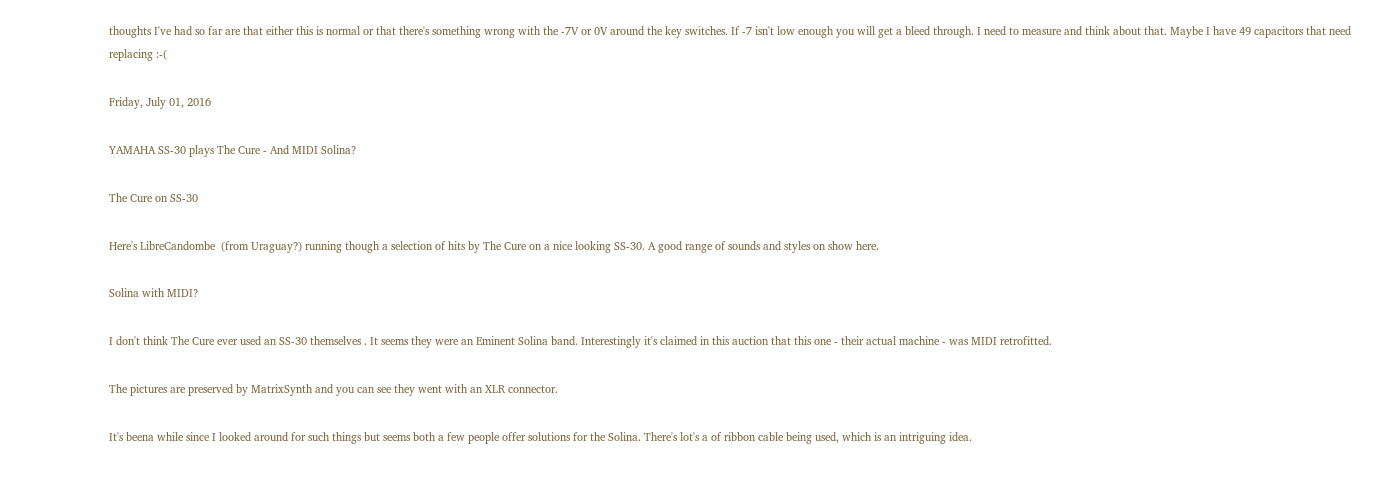thoughts I've had so far are that either this is normal or that there's something wrong with the -7V or 0V around the key switches. If -7 isn't low enough you will get a bleed through. I need to measure and think about that. Maybe I have 49 capacitors that need replacing :-(

Friday, July 01, 2016

YAMAHA SS-30 plays The Cure - And MIDI Solina?

The Cure on SS-30

Here's LibreCandombe  (from Uraguay?) running though a selection of hits by The Cure on a nice looking SS-30. A good range of sounds and styles on show here.

Solina with MIDI?

I don't think The Cure ever used an SS-30 themselves . It seems they were an Eminent Solina band. Interestingly it's claimed in this auction that this one - their actual machine - was MIDI retrofitted.

The pictures are preserved by MatrixSynth and you can see they went with an XLR connector.

It's beena while since I looked around for such things but seems both a few people offer solutions for the Solina. There's lot's a of ribbon cable being used, which is an intriguing idea.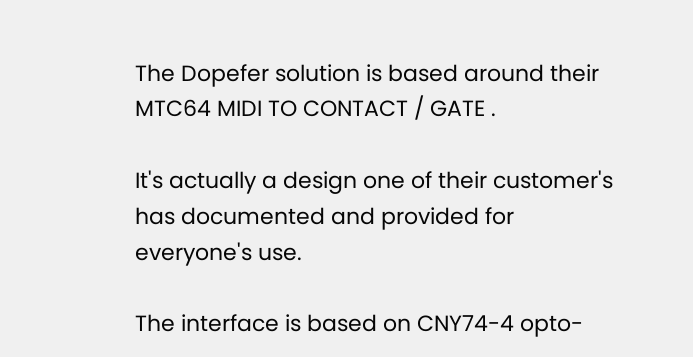The Dopefer solution is based around their MTC64 MIDI TO CONTACT / GATE .

It's actually a design one of their customer's has documented and provided for everyone's use.

The interface is based on CNY74-4 opto-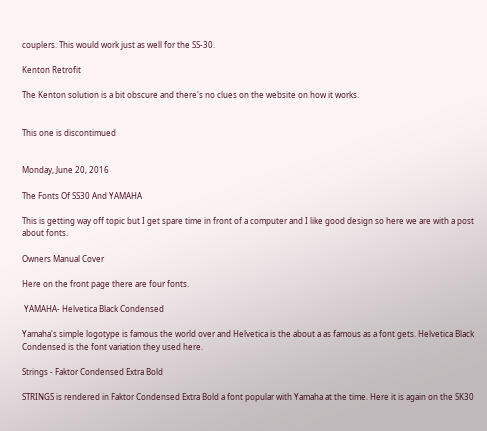couplers. This would work just as well for the SS-30.

Kenton Retrofit

The Kenton solution is a bit obscure and there's no clues on the website on how it works.


This one is discontimued


Monday, June 20, 2016

The Fonts Of SS30 And YAMAHA

This is getting way off topic but I get spare time in front of a computer and I like good design so here we are with a post about fonts.

Owners Manual Cover

Here on the front page there are four fonts.

 YAMAHA- Helvetica Black Condensed

Yamaha's simple logotype is famous the world over and Helvetica is the about a as famous as a font gets. Helvetica Black Condensed is the font variation they used here.

Strings - Faktor Condensed Extra Bold

STRINGS is rendered in Faktor Condensed Extra Bold a font popular with Yamaha at the time. Here it is again on the SK30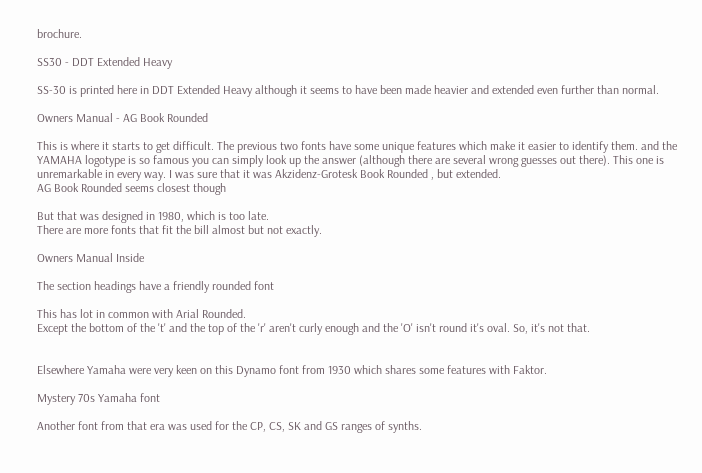brochure.

SS30 - DDT Extended Heavy

SS-30 is printed here in DDT Extended Heavy although it seems to have been made heavier and extended even further than normal.

Owners Manual - AG Book Rounded

This is where it starts to get difficult. The previous two fonts have some unique features which make it easier to identify them. and the YAMAHA logotype is so famous you can simply look up the answer (although there are several wrong guesses out there). This one is unremarkable in every way. I was sure that it was Akzidenz-Grotesk Book Rounded , but extended.
AG Book Rounded seems closest though

But that was designed in 1980, which is too late.
There are more fonts that fit the bill almost but not exactly.

Owners Manual Inside

The section headings have a friendly rounded font

This has lot in common with Arial Rounded.
Except the bottom of the 't' and the top of the 'r' aren't curly enough and the 'O' isn't round it's oval. So, it's not that.


Elsewhere Yamaha were very keen on this Dynamo font from 1930 which shares some features with Faktor.

Mystery 70s Yamaha font

Another font from that era was used for the CP, CS, SK and GS ranges of synths.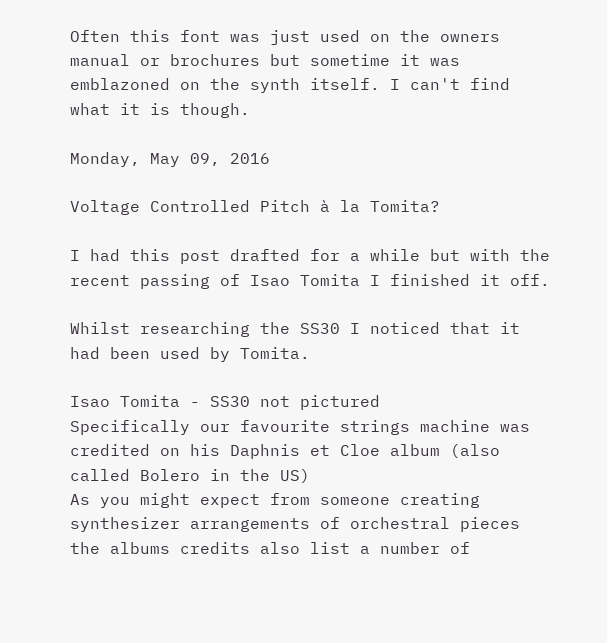Often this font was just used on the owners manual or brochures but sometime it was emblazoned on the synth itself. I can't find what it is though.

Monday, May 09, 2016

Voltage Controlled Pitch à la Tomita?

I had this post drafted for a while but with the recent passing of Isao Tomita I finished it off.

Whilst researching the SS30 I noticed that it had been used by Tomita.

Isao Tomita - SS30 not pictured
Specifically our favourite strings machine was credited on his Daphnis et Cloe album (also called Bolero in the US)
As you might expect from someone creating synthesizer arrangements of orchestral pieces the albums credits also list a number of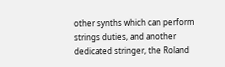other synths which can perform strings duties, and another dedicated stringer, the Roland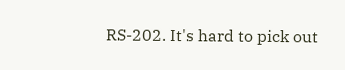RS-202. It's hard to pick out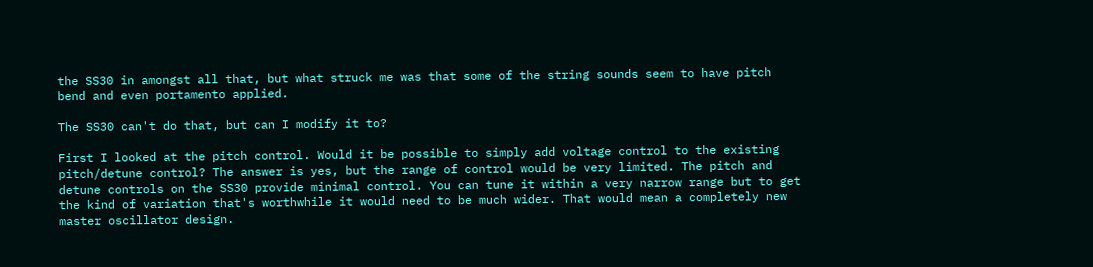the SS30 in amongst all that, but what struck me was that some of the string sounds seem to have pitch bend and even portamento applied.

The SS30 can't do that, but can I modify it to?

First I looked at the pitch control. Would it be possible to simply add voltage control to the existing pitch/detune control? The answer is yes, but the range of control would be very limited. The pitch and detune controls on the SS30 provide minimal control. You can tune it within a very narrow range but to get the kind of variation that's worthwhile it would need to be much wider. That would mean a completely new master oscillator design.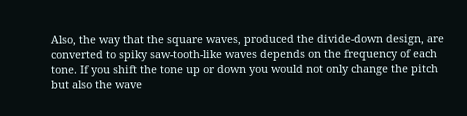Also, the way that the square waves, produced the divide-down design, are converted to spiky saw-tooth-like waves depends on the frequency of each tone. If you shift the tone up or down you would not only change the pitch but also the wave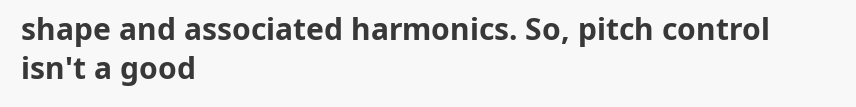shape and associated harmonics. So, pitch control isn't a good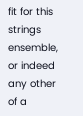fit for this strings ensemble, or indeed any other of a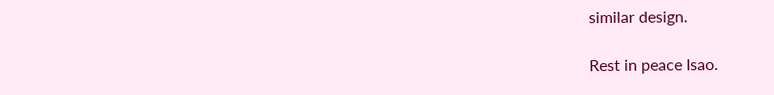similar design.

Rest in peace Isao.